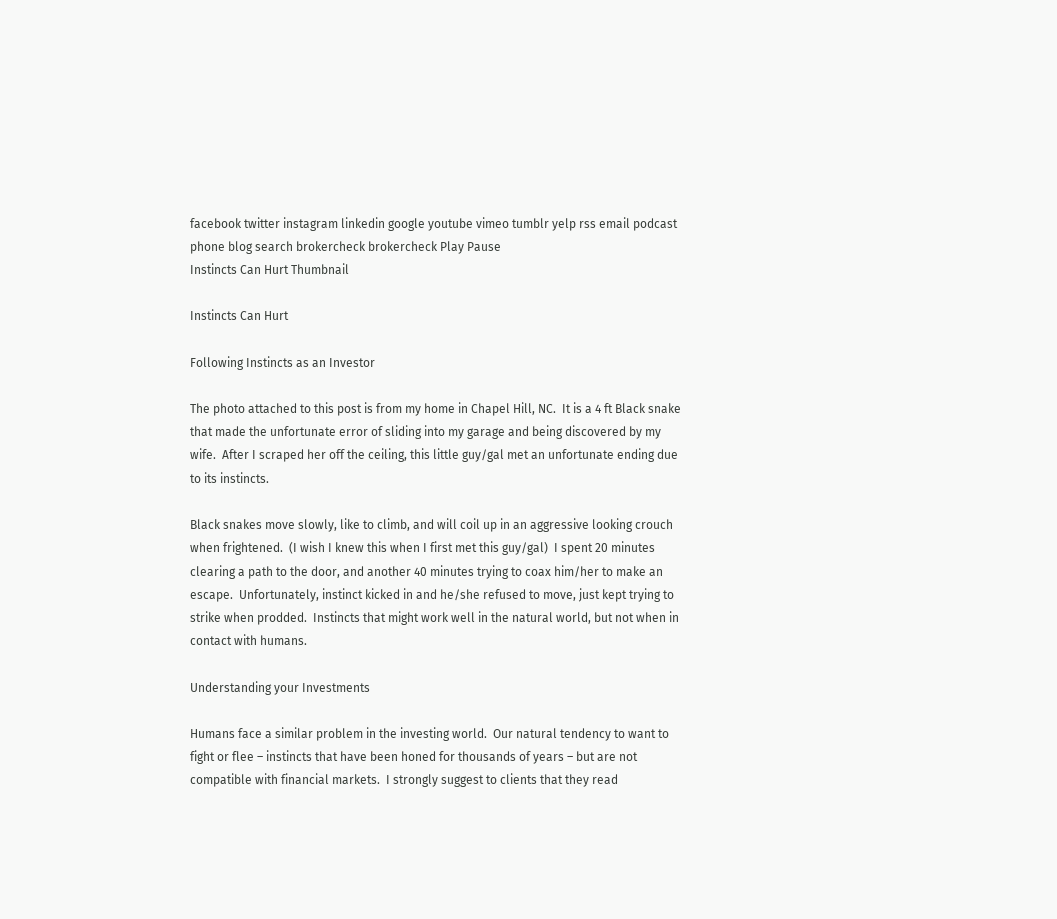facebook twitter instagram linkedin google youtube vimeo tumblr yelp rss email podcast phone blog search brokercheck brokercheck Play Pause
Instincts Can Hurt Thumbnail

Instincts Can Hurt

Following Instincts as an Investor

The photo attached to this post is from my home in Chapel Hill, NC.  It is a 4 ft Black snake that made the unfortunate error of sliding into my garage and being discovered by my wife.  After I scraped her off the ceiling, this little guy/gal met an unfortunate ending due to its instincts.

Black snakes move slowly, like to climb, and will coil up in an aggressive looking crouch when frightened.  (I wish I knew this when I first met this guy/gal)  I spent 20 minutes clearing a path to the door, and another 40 minutes trying to coax him/her to make an escape.  Unfortunately, instinct kicked in and he/she refused to move, just kept trying to strike when prodded.  Instincts that might work well in the natural world, but not when in contact with humans.

Understanding your Investments

Humans face a similar problem in the investing world.  Our natural tendency to want to fight or flee – instincts that have been honed for thousands of years – but are not compatible with financial markets.  I strongly suggest to clients that they read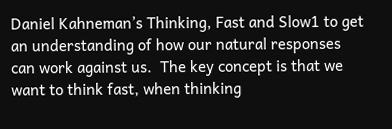Daniel Kahneman’s Thinking, Fast and Slow1 to get an understanding of how our natural responses can work against us.  The key concept is that we want to think fast, when thinking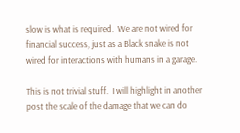slow is what is required.  We are not wired for financial success, just as a Black snake is not wired for interactions with humans in a garage.

This is not trivial stuff.  I will highlight in another post the scale of the damage that we can do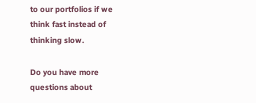to our portfolios if we think fast instead of thinking slow.

Do you have more questions about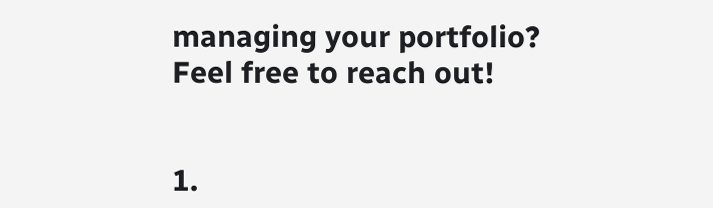managing your portfolio? Feel free to reach out!


1.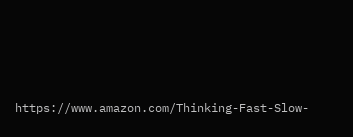https://www.amazon.com/Thinking-Fast-Slow-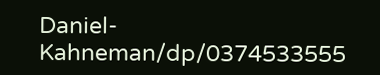Daniel-Kahneman/dp/0374533555